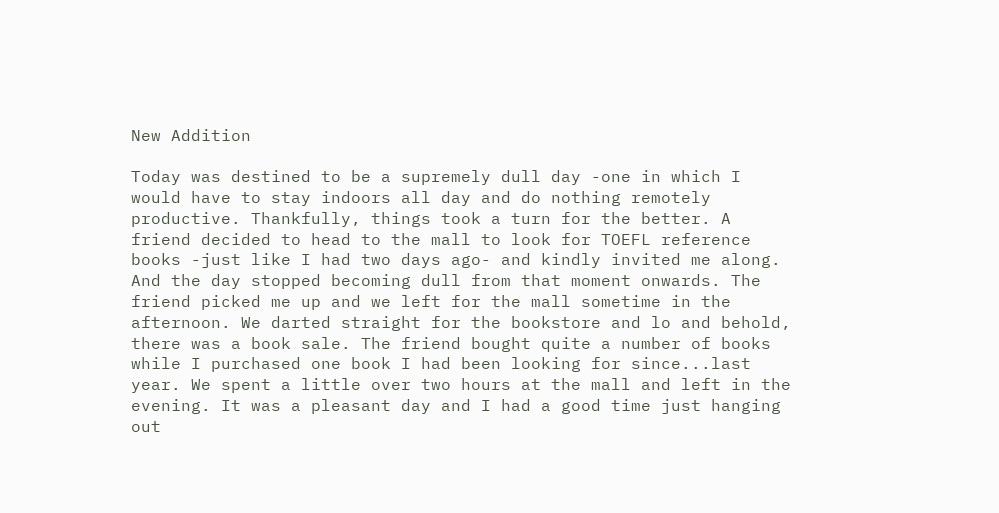New Addition

Today was destined to be a supremely dull day -one in which I would have to stay indoors all day and do nothing remotely productive. Thankfully, things took a turn for the better. A friend decided to head to the mall to look for TOEFL reference books -just like I had two days ago- and kindly invited me along. And the day stopped becoming dull from that moment onwards. The friend picked me up and we left for the mall sometime in the afternoon. We darted straight for the bookstore and lo and behold, there was a book sale. The friend bought quite a number of books while I purchased one book I had been looking for since...last year. We spent a little over two hours at the mall and left in the evening. It was a pleasant day and I had a good time just hanging out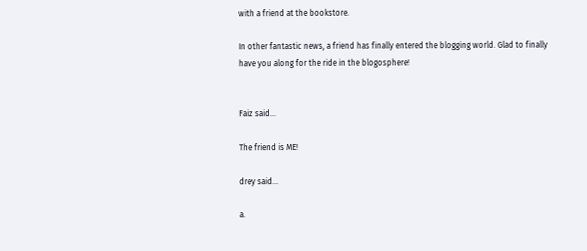with a friend at the bookstore.

In other fantastic news, a friend has finally entered the blogging world. Glad to finally have you along for the ride in the blogosphere!


Faiz said...

The friend is ME!

drey said...

a.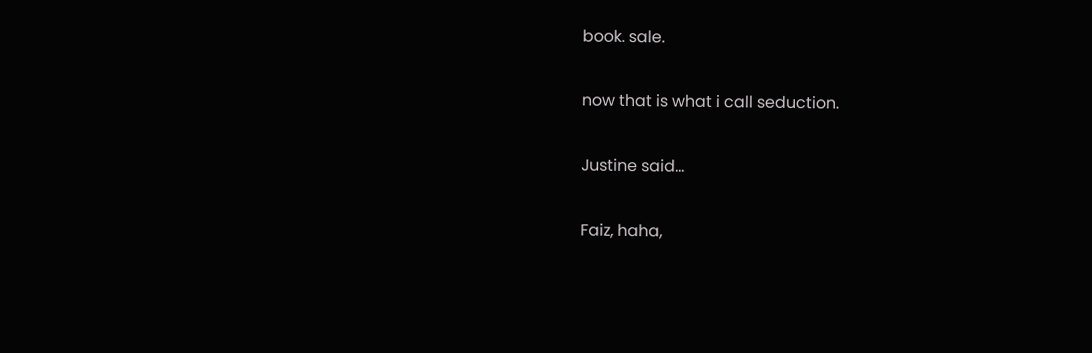book. sale.

now that is what i call seduction.

Justine said...

Faiz, haha,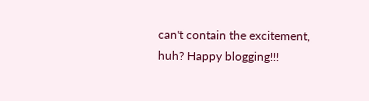can't contain the excitement, huh? Happy blogging!!!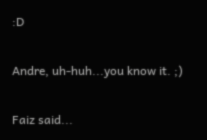:D

Andre, uh-huh...you know it. ;)

Faiz said...